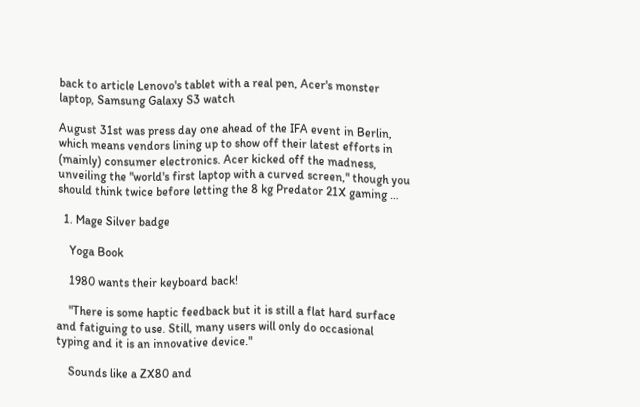back to article Lenovo's tablet with a real pen, Acer's monster laptop, Samsung Galaxy S3 watch

August 31st was press day one ahead of the IFA event in Berlin, which means vendors lining up to show off their latest efforts in (mainly) consumer electronics. Acer kicked off the madness, unveiling the "world's first laptop with a curved screen," though you should think twice before letting the 8 kg Predator 21X gaming …

  1. Mage Silver badge

    Yoga Book

    1980 wants their keyboard back!

    "There is some haptic feedback but it is still a flat hard surface and fatiguing to use. Still, many users will only do occasional typing and it is an innovative device."

    Sounds like a ZX80 and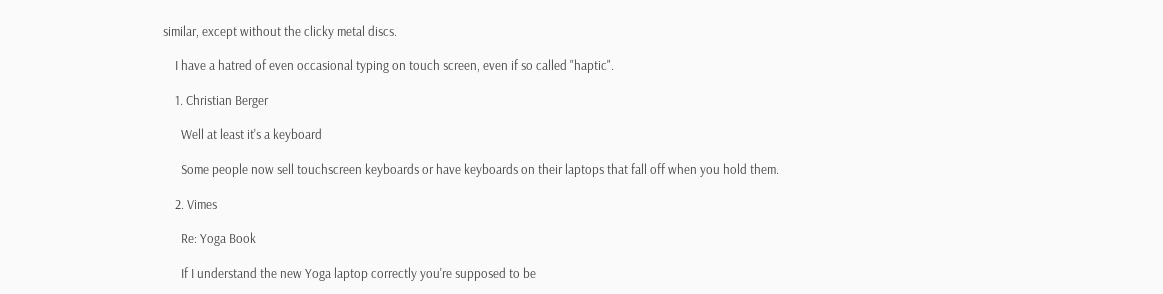similar, except without the clicky metal discs.

    I have a hatred of even occasional typing on touch screen, even if so called "haptic".

    1. Christian Berger

      Well at least it's a keyboard

      Some people now sell touchscreen keyboards or have keyboards on their laptops that fall off when you hold them.

    2. Vimes

      Re: Yoga Book

      If I understand the new Yoga laptop correctly you're supposed to be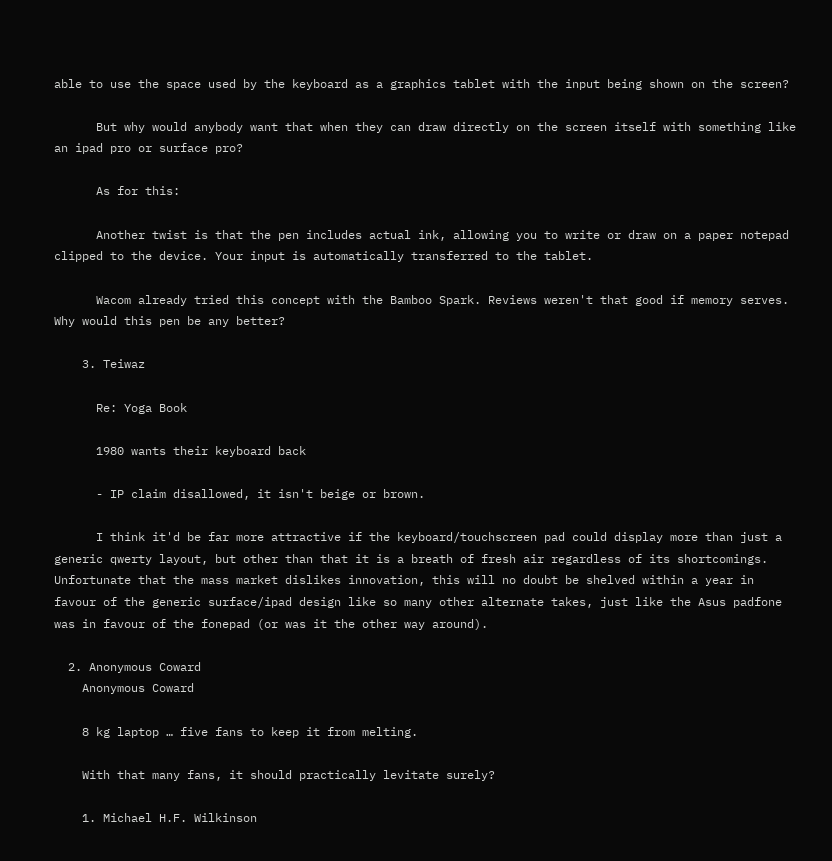able to use the space used by the keyboard as a graphics tablet with the input being shown on the screen?

      But why would anybody want that when they can draw directly on the screen itself with something like an ipad pro or surface pro?

      As for this:

      Another twist is that the pen includes actual ink, allowing you to write or draw on a paper notepad clipped to the device. Your input is automatically transferred to the tablet.

      Wacom already tried this concept with the Bamboo Spark. Reviews weren't that good if memory serves. Why would this pen be any better?

    3. Teiwaz

      Re: Yoga Book

      1980 wants their keyboard back

      - IP claim disallowed, it isn't beige or brown.

      I think it'd be far more attractive if the keyboard/touchscreen pad could display more than just a generic qwerty layout, but other than that it is a breath of fresh air regardless of its shortcomings. Unfortunate that the mass market dislikes innovation, this will no doubt be shelved within a year in favour of the generic surface/ipad design like so many other alternate takes, just like the Asus padfone was in favour of the fonepad (or was it the other way around).

  2. Anonymous Coward
    Anonymous Coward

    8 kg laptop … five fans to keep it from melting.

    With that many fans, it should practically levitate surely?

    1. Michael H.F. Wilkinson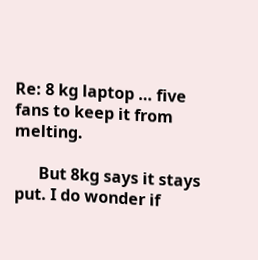Re: 8 kg laptop … five fans to keep it from melting.

      But 8kg says it stays put. I do wonder if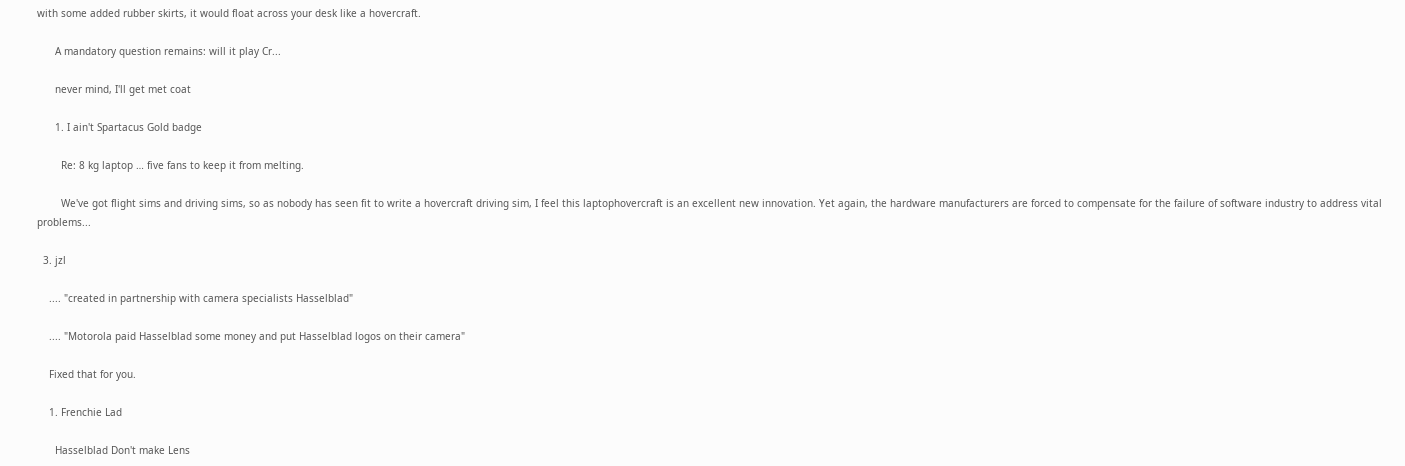with some added rubber skirts, it would float across your desk like a hovercraft.

      A mandatory question remains: will it play Cr...

      never mind, I'll get met coat

      1. I ain't Spartacus Gold badge

        Re: 8 kg laptop … five fans to keep it from melting.

        We've got flight sims and driving sims, so as nobody has seen fit to write a hovercraft driving sim, I feel this laptophovercraft is an excellent new innovation. Yet again, the hardware manufacturers are forced to compensate for the failure of software industry to address vital problems...

  3. jzl

    .... "created in partnership with camera specialists Hasselblad"

    .... "Motorola paid Hasselblad some money and put Hasselblad logos on their camera"

    Fixed that for you.

    1. Frenchie Lad

      Hasselblad Don't make Lens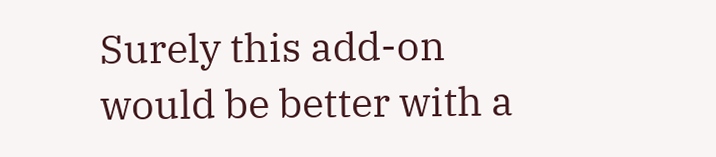Surely this add-on would be better with a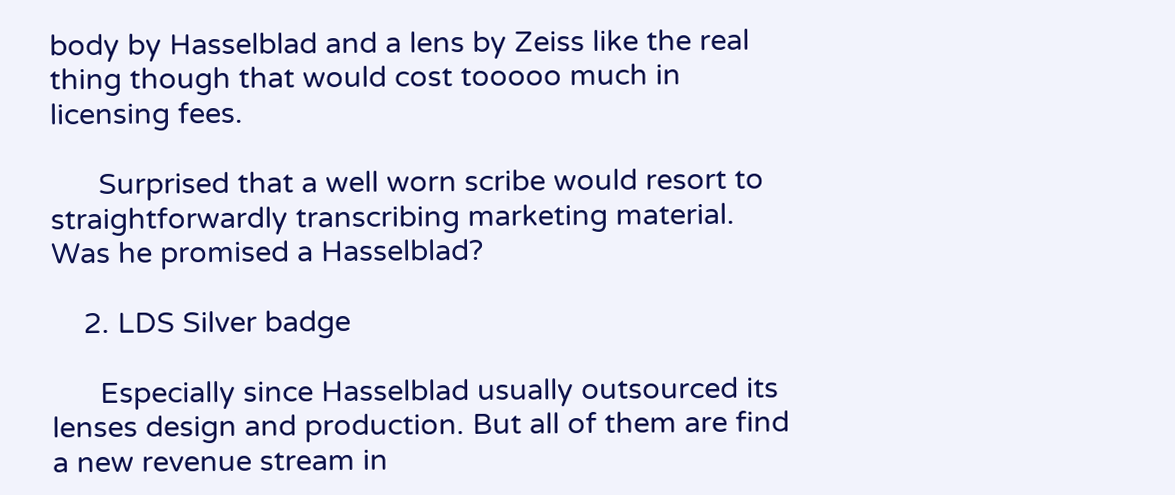body by Hasselblad and a lens by Zeiss like the real thing though that would cost tooooo much in licensing fees.

      Surprised that a well worn scribe would resort to straightforwardly transcribing marketing material. Was he promised a Hasselblad?

    2. LDS Silver badge

      Especially since Hasselblad usually outsourced its lenses design and production. But all of them are find a new revenue stream in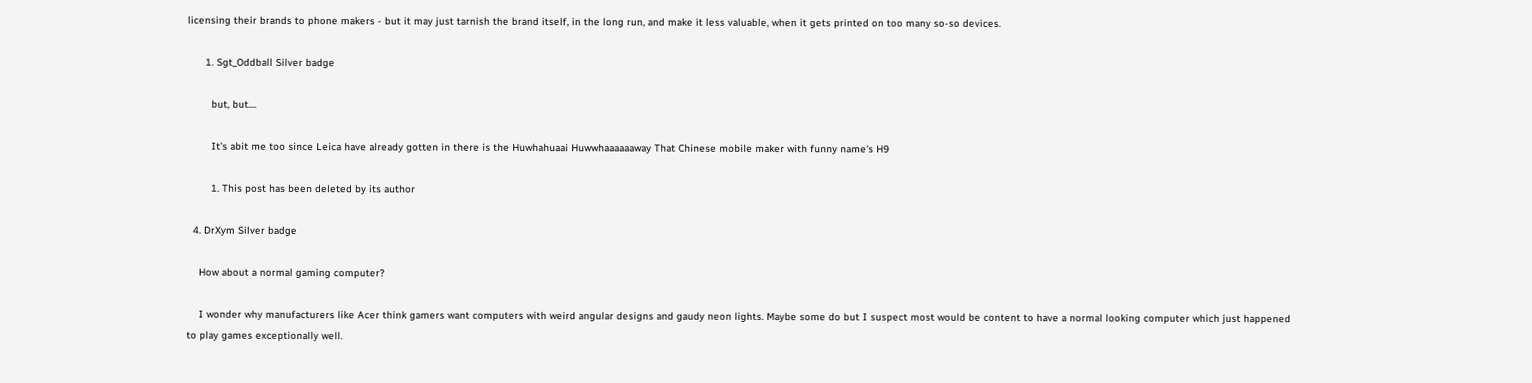licensing their brands to phone makers - but it may just tarnish the brand itself, in the long run, and make it less valuable, when it gets printed on too many so-so devices.

      1. Sgt_Oddball Silver badge

        but, but....

        It's abit me too since Leica have already gotten in there is the Huwhahuaai Huwwhaaaaaaway That Chinese mobile maker with funny name's H9

        1. This post has been deleted by its author

  4. DrXym Silver badge

    How about a normal gaming computer?

    I wonder why manufacturers like Acer think gamers want computers with weird angular designs and gaudy neon lights. Maybe some do but I suspect most would be content to have a normal looking computer which just happened to play games exceptionally well.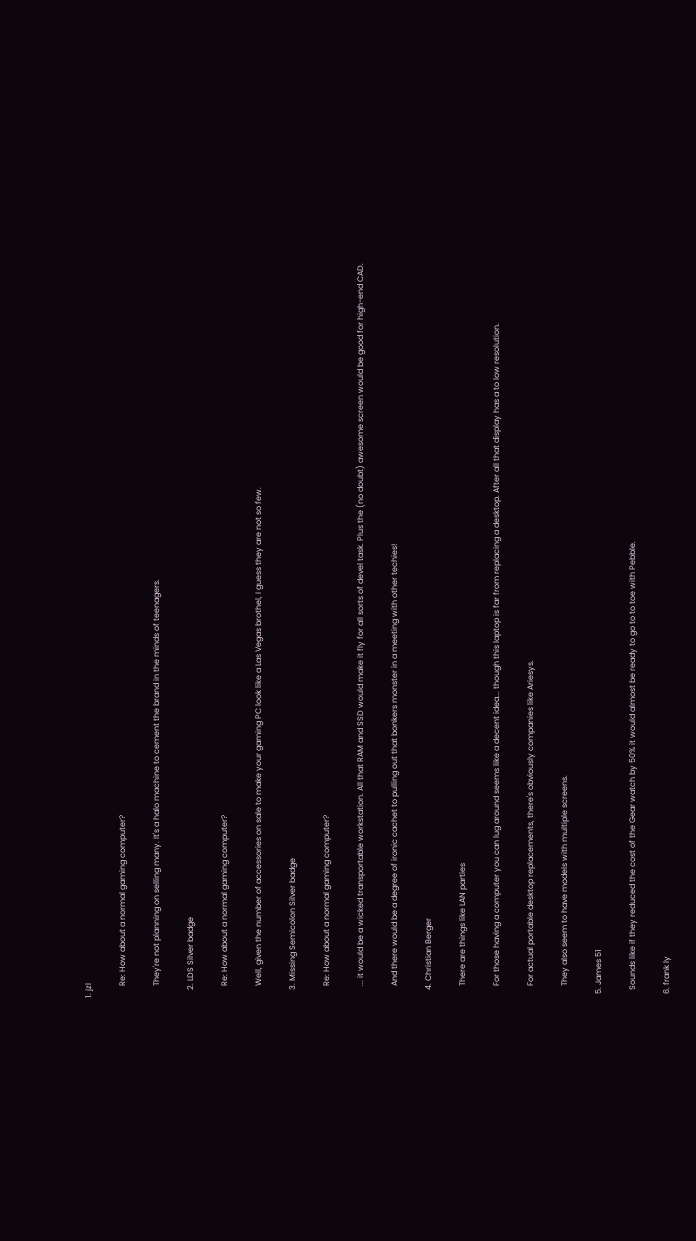1. jzl

      Re: How about a normal gaming computer?

      They're not planning on selling many. It's a halo machine to cement the brand in the minds of teenagers.

    2. LDS Silver badge

      Re: How about a normal gaming computer?

      Well, given the number of accessories on sale to make your gaming PC look like a Las Vegas brothel, I guess they are not so few.

    3. Missing Semicolon Silver badge

      Re: How about a normal gaming computer?

      ... it would be a wicked transportable workstation. All that RAM and SSD would make it fly for all sorts of devel task. Plus the (no doubt) awesome screen would be good for high-end CAD.

      And there would be a degree of ironic cachet to pulling out that bonkers monster in a meeting with other techies!

    4. Christian Berger

      There are things like LAN parties

      For those having a computer you can lug around seems like a decent idea... though this laptop is far from replacing a desktop. After all that display has a to low resolution.

      For actual portable desktop replacements, there's obviously companies like Ariesys.

      They also seem to have models with multiple screens.

  5. James 51

    Sounds like if they reduced the cost of the Gear watch by 50% it would almost be ready to go to to toe with Pebble.

  6. frank ly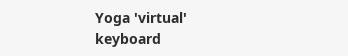Yoga 'virtual' keyboard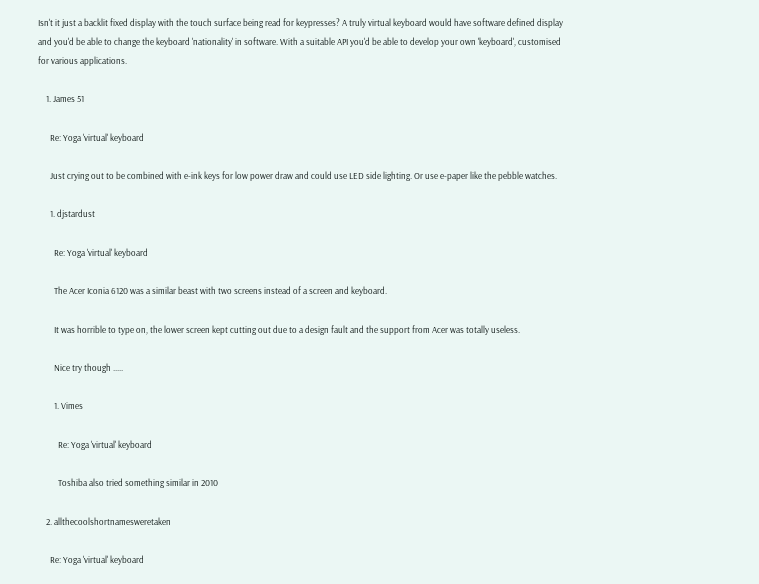Isn't it just a backlit fixed display with the touch surface being read for keypresses? A truly virtual keyboard would have software defined display and you'd be able to change the keyboard 'nationality' in software. With a suitable API you'd be able to develop your own 'keyboard', customised for various applications.

    1. James 51

      Re: Yoga 'virtual' keyboard

      Just crying out to be combined with e-ink keys for low power draw and could use LED side lighting. Or use e-paper like the pebble watches.

      1. djstardust

        Re: Yoga 'virtual' keyboard

        The Acer Iconia 6120 was a similar beast with two screens instead of a screen and keyboard.

        It was horrible to type on, the lower screen kept cutting out due to a design fault and the support from Acer was totally useless.

        Nice try though .....

        1. Vimes

          Re: Yoga 'virtual' keyboard

          Toshiba also tried something similar in 2010

    2. allthecoolshortnamesweretaken

      Re: Yoga 'virtual' keyboard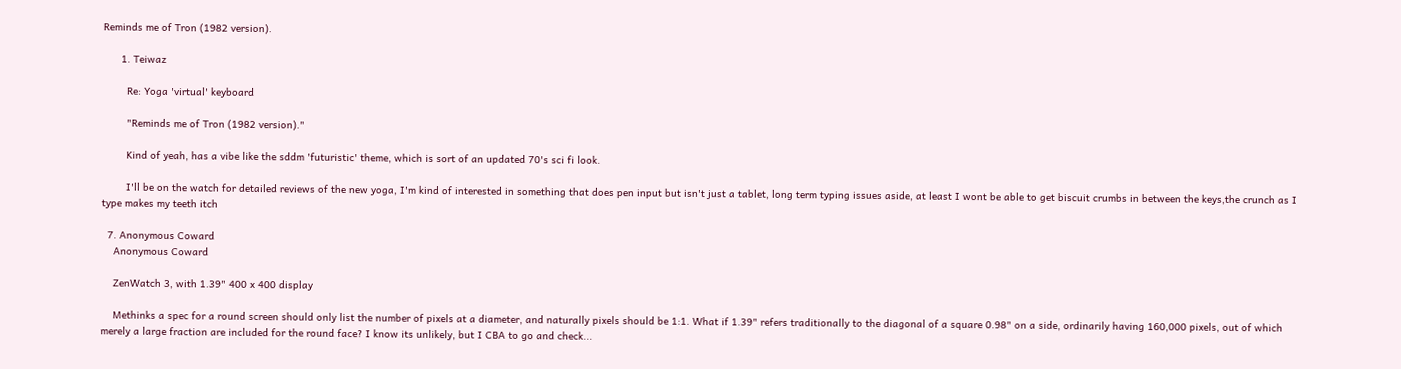Reminds me of Tron (1982 version).

      1. Teiwaz

        Re: Yoga 'virtual' keyboard

        "Reminds me of Tron (1982 version)."

        Kind of yeah, has a vibe like the sddm 'futuristic' theme, which is sort of an updated 70's sci fi look.

        I'll be on the watch for detailed reviews of the new yoga, I'm kind of interested in something that does pen input but isn't just a tablet, long term typing issues aside, at least I wont be able to get biscuit crumbs in between the keys,the crunch as I type makes my teeth itch

  7. Anonymous Coward
    Anonymous Coward

    ZenWatch 3, with 1.39" 400 x 400 display

    Methinks a spec for a round screen should only list the number of pixels at a diameter, and naturally pixels should be 1:1. What if 1.39" refers traditionally to the diagonal of a square 0.98" on a side, ordinarily having 160,000 pixels, out of which merely a large fraction are included for the round face? I know its unlikely, but I CBA to go and check...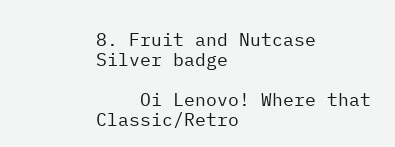8. Fruit and Nutcase Silver badge

    Oi Lenovo! Where that Classic/Retro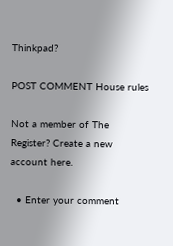Thinkpad?

POST COMMENT House rules

Not a member of The Register? Create a new account here.

  • Enter your comment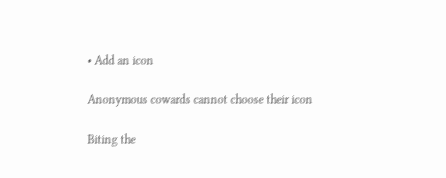• Add an icon

Anonymous cowards cannot choose their icon

Biting the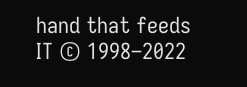hand that feeds IT © 1998–2022